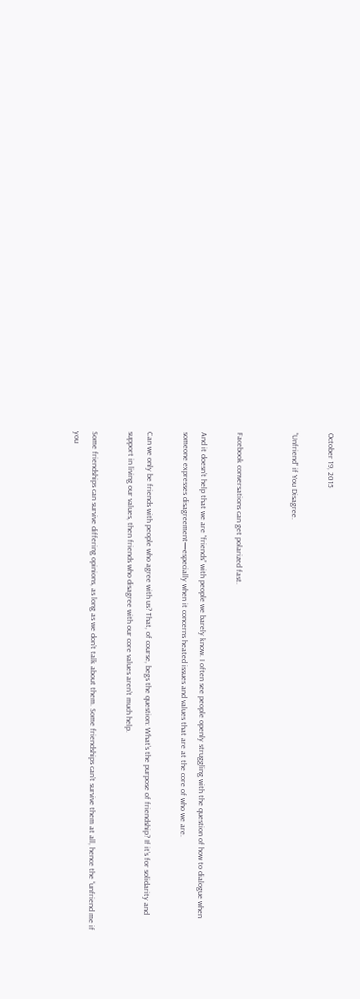October 19, 2015

“Unfriend” if You Disagree.


Facebook conversations can get polarized fast.

And it doesn’t help that we are “friends” with people we barely know. I often see people openly struggling with the question of how to dialogue when someone expresses disagreement—especially when it concerns heated issues and values that are at the core of who we are.

Can we only be friends with people who agree with us? That, of course, begs the question: What’s the purpose of friendship? If it’s for solidarity and support in living our values, then friends who disagree with our core values aren’t much help.

Some friendships can survive differing opinions, as long as we don’t talk about them. Some friendships can’t survive them at all, hence the “unfriend me if you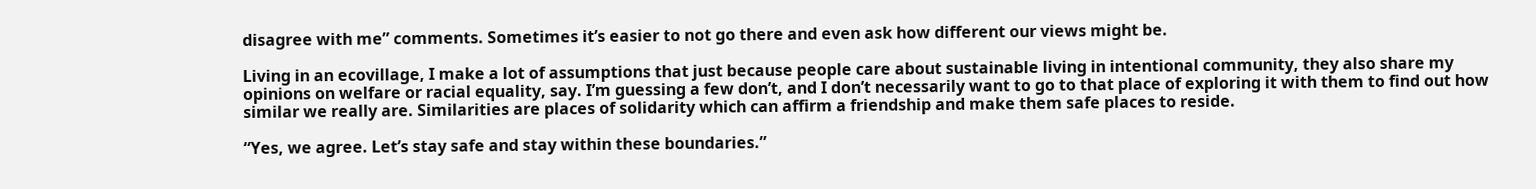disagree with me” comments. Sometimes it’s easier to not go there and even ask how different our views might be.

Living in an ecovillage, I make a lot of assumptions that just because people care about sustainable living in intentional community, they also share my opinions on welfare or racial equality, say. I’m guessing a few don’t, and I don’t necessarily want to go to that place of exploring it with them to find out how similar we really are. Similarities are places of solidarity which can affirm a friendship and make them safe places to reside.

“Yes, we agree. Let’s stay safe and stay within these boundaries.”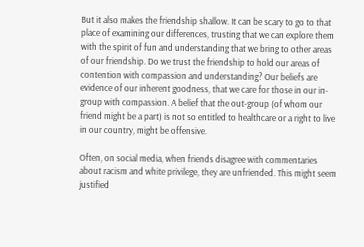But it also makes the friendship shallow. It can be scary to go to that place of examining our differences, trusting that we can explore them with the spirit of fun and understanding that we bring to other areas of our friendship. Do we trust the friendship to hold our areas of contention with compassion and understanding? Our beliefs are evidence of our inherent goodness, that we care for those in our in-group with compassion. A belief that the out-group (of whom our friend might be a part) is not so entitled to healthcare or a right to live in our country, might be offensive.

Often, on social media, when friends disagree with commentaries about racism and white privilege, they are unfriended. This might seem justified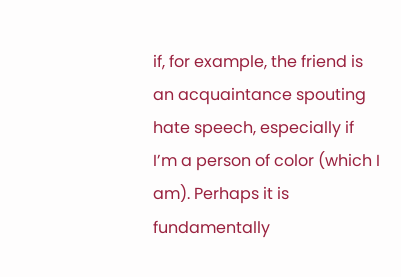if, for example, the friend is an acquaintance spouting hate speech, especially if I’m a person of color (which I am). Perhaps it is fundamentally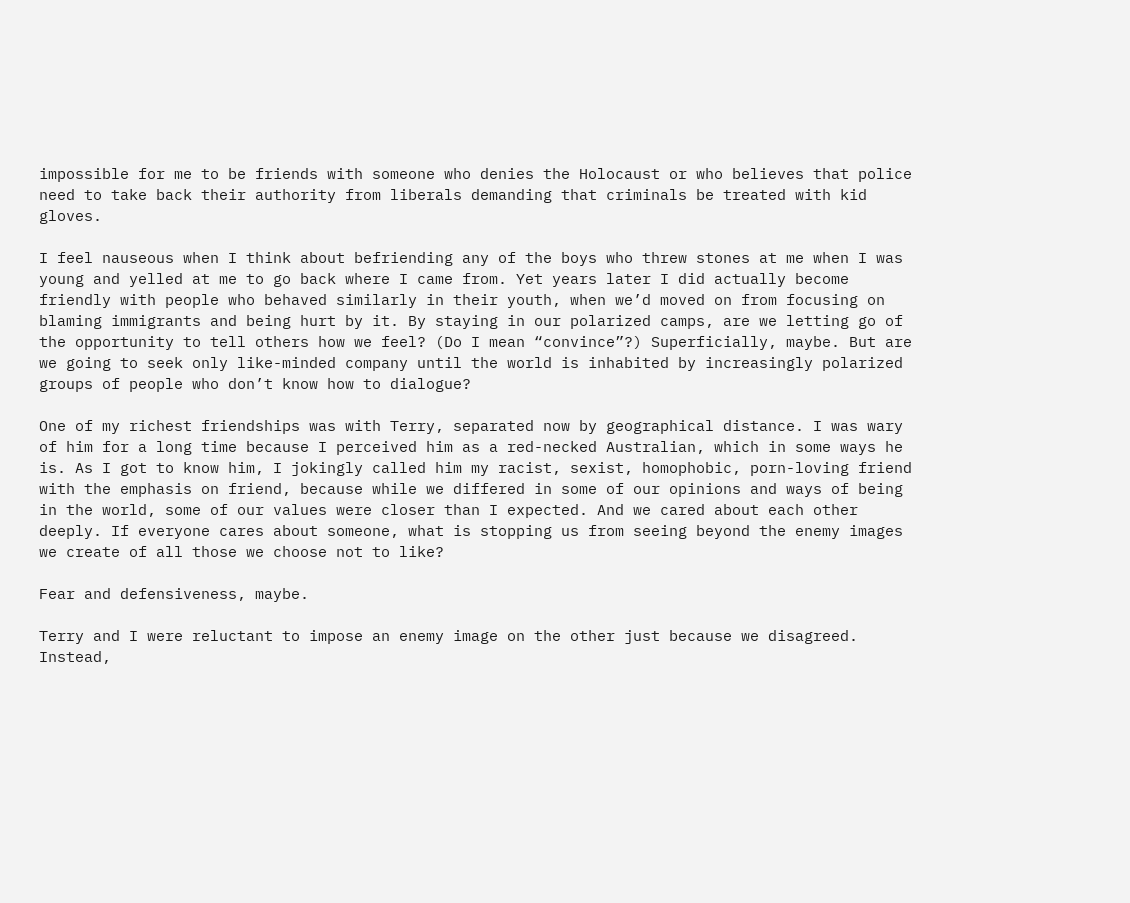impossible for me to be friends with someone who denies the Holocaust or who believes that police need to take back their authority from liberals demanding that criminals be treated with kid gloves.

I feel nauseous when I think about befriending any of the boys who threw stones at me when I was young and yelled at me to go back where I came from. Yet years later I did actually become friendly with people who behaved similarly in their youth, when we’d moved on from focusing on blaming immigrants and being hurt by it. By staying in our polarized camps, are we letting go of the opportunity to tell others how we feel? (Do I mean “convince”?) Superficially, maybe. But are we going to seek only like-minded company until the world is inhabited by increasingly polarized groups of people who don’t know how to dialogue?

One of my richest friendships was with Terry, separated now by geographical distance. I was wary of him for a long time because I perceived him as a red-necked Australian, which in some ways he is. As I got to know him, I jokingly called him my racist, sexist, homophobic, porn-loving friend with the emphasis on friend, because while we differed in some of our opinions and ways of being in the world, some of our values were closer than I expected. And we cared about each other deeply. If everyone cares about someone, what is stopping us from seeing beyond the enemy images we create of all those we choose not to like?

Fear and defensiveness, maybe.

Terry and I were reluctant to impose an enemy image on the other just because we disagreed. Instead,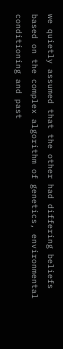we quietly assumed that the other had differing beliefs based on the complex algorithm of genetics, environmental conditioning and past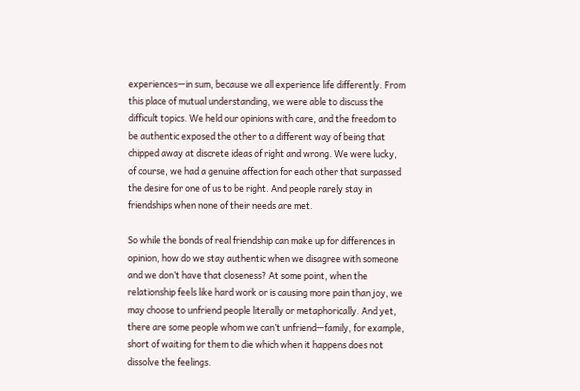experiences—in sum, because we all experience life differently. From this place of mutual understanding, we were able to discuss the difficult topics. We held our opinions with care, and the freedom to be authentic exposed the other to a different way of being that chipped away at discrete ideas of right and wrong. We were lucky, of course, we had a genuine affection for each other that surpassed the desire for one of us to be right. And people rarely stay in friendships when none of their needs are met.

So while the bonds of real friendship can make up for differences in opinion, how do we stay authentic when we disagree with someone and we don’t have that closeness? At some point, when the relationship feels like hard work or is causing more pain than joy, we may choose to unfriend people literally or metaphorically. And yet, there are some people whom we can’t unfriend—family, for example, short of waiting for them to die which when it happens does not dissolve the feelings.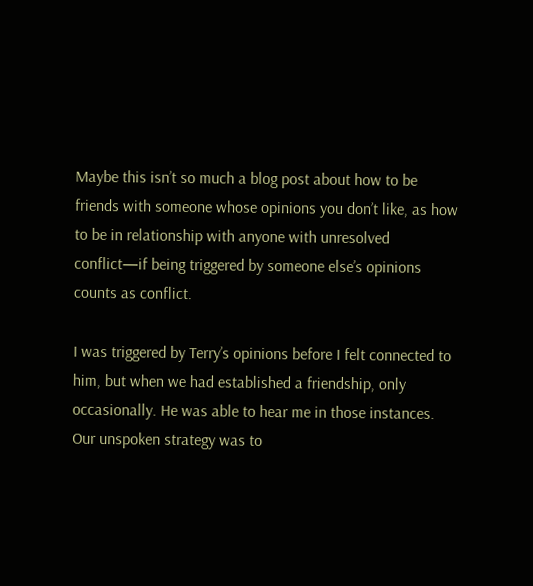Maybe this isn’t so much a blog post about how to be friends with someone whose opinions you don’t like, as how to be in relationship with anyone with unresolved conflict—if being triggered by someone else’s opinions counts as conflict.

I was triggered by Terry’s opinions before I felt connected to him, but when we had established a friendship, only occasionally. He was able to hear me in those instances. Our unspoken strategy was to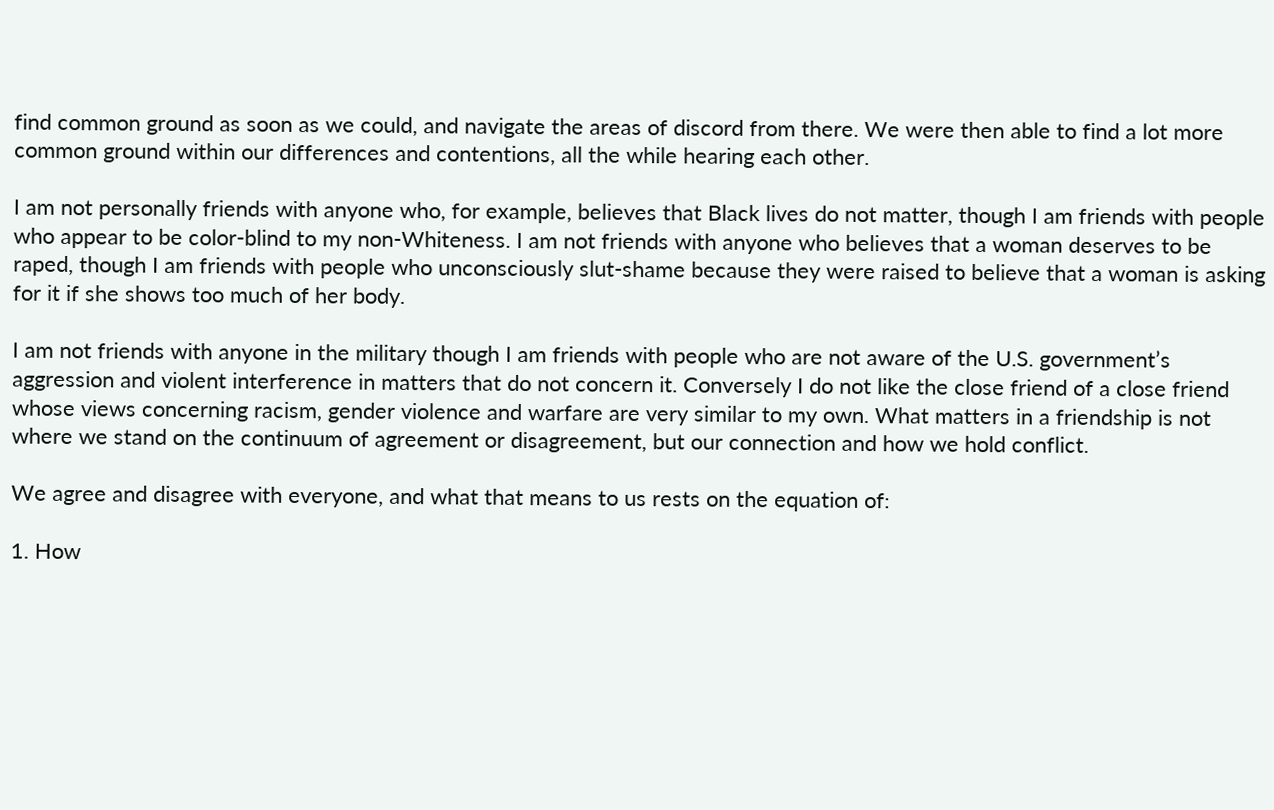find common ground as soon as we could, and navigate the areas of discord from there. We were then able to find a lot more common ground within our differences and contentions, all the while hearing each other.

I am not personally friends with anyone who, for example, believes that Black lives do not matter, though I am friends with people who appear to be color-blind to my non-Whiteness. I am not friends with anyone who believes that a woman deserves to be raped, though I am friends with people who unconsciously slut-shame because they were raised to believe that a woman is asking for it if she shows too much of her body.

I am not friends with anyone in the military though I am friends with people who are not aware of the U.S. government’s aggression and violent interference in matters that do not concern it. Conversely I do not like the close friend of a close friend whose views concerning racism, gender violence and warfare are very similar to my own. What matters in a friendship is not where we stand on the continuum of agreement or disagreement, but our connection and how we hold conflict.

We agree and disagree with everyone, and what that means to us rests on the equation of:

1. How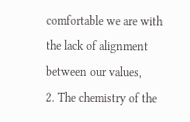comfortable we are with the lack of alignment between our values,
2. The chemistry of the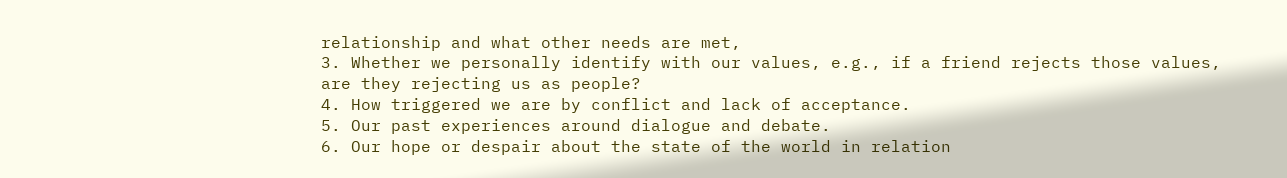relationship and what other needs are met,
3. Whether we personally identify with our values, e.g., if a friend rejects those values, are they rejecting us as people?
4. How triggered we are by conflict and lack of acceptance.
5. Our past experiences around dialogue and debate.
6. Our hope or despair about the state of the world in relation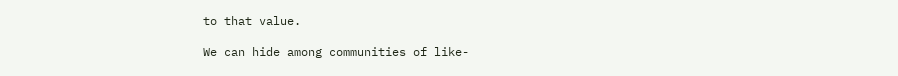to that value.

We can hide among communities of like-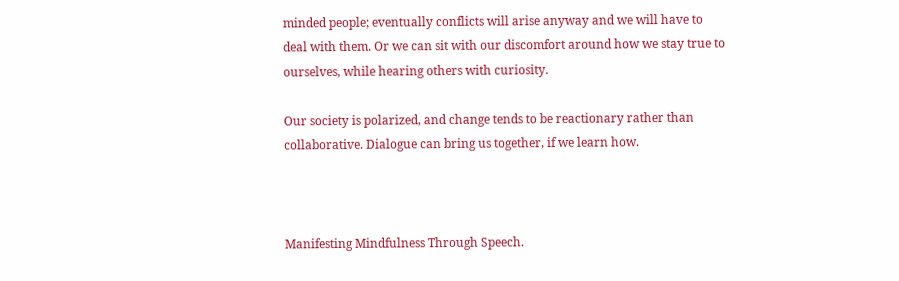minded people; eventually conflicts will arise anyway and we will have to deal with them. Or we can sit with our discomfort around how we stay true to ourselves, while hearing others with curiosity.

Our society is polarized, and change tends to be reactionary rather than collaborative. Dialogue can bring us together, if we learn how.



Manifesting Mindfulness Through Speech.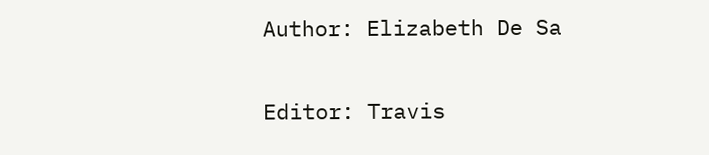Author: Elizabeth De Sa

Editor: Travis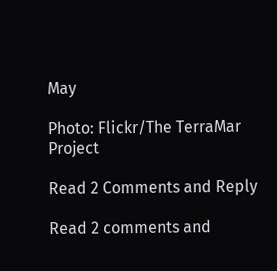May

Photo: Flickr/The TerraMar Project

Read 2 Comments and Reply

Read 2 comments and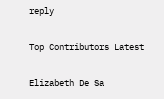reply

Top Contributors Latest

Elizabeth De Sa